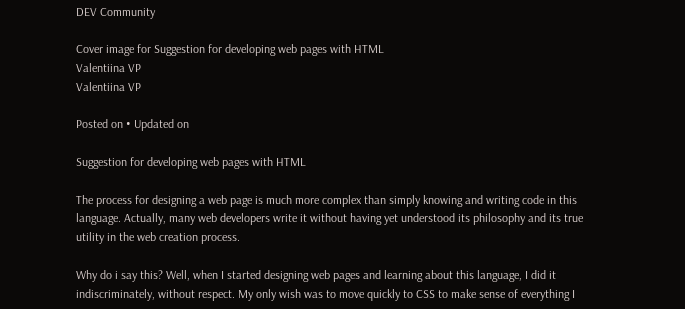DEV Community

Cover image for Suggestion for developing web pages with HTML
Valentiina VP
Valentiina VP

Posted on • Updated on

Suggestion for developing web pages with HTML

The process for designing a web page is much more complex than simply knowing and writing code in this language. Actually, many web developers write it without having yet understood its philosophy and its true utility in the web creation process.

Why do i say this? Well, when I started designing web pages and learning about this language, I did it indiscriminately, without respect. My only wish was to move quickly to CSS to make sense of everything I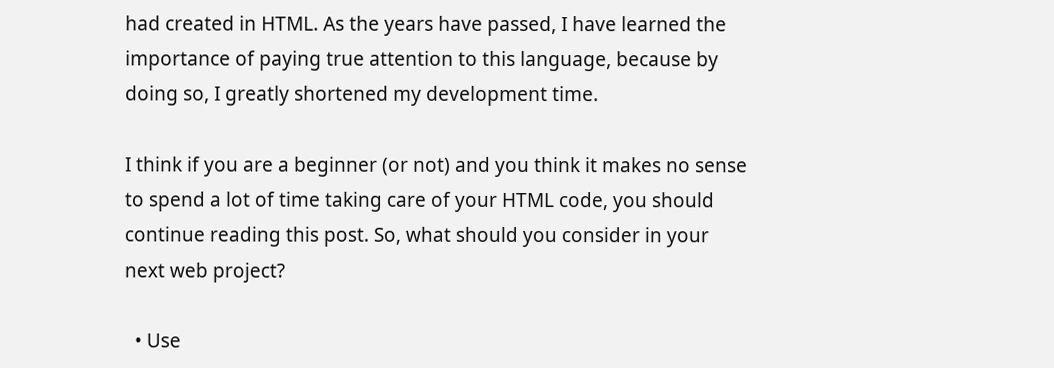had created in HTML. As the years have passed, I have learned the importance of paying true attention to this language, because by doing so, I greatly shortened my development time.

I think if you are a beginner (or not) and you think it makes no sense to spend a lot of time taking care of your HTML code, you should continue reading this post. So, what should you consider in your next web project?

  • Use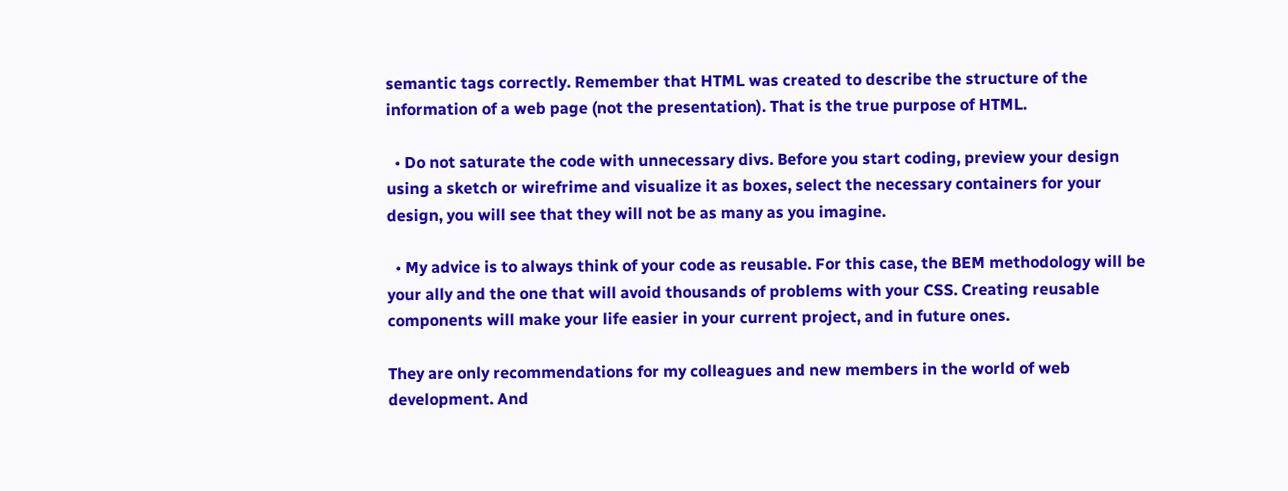semantic tags correctly. Remember that HTML was created to describe the structure of the information of a web page (not the presentation). That is the true purpose of HTML.

  • Do not saturate the code with unnecessary divs. Before you start coding, preview your design using a sketch or wirefrime and visualize it as boxes, select the necessary containers for your design, you will see that they will not be as many as you imagine.

  • My advice is to always think of your code as reusable. For this case, the BEM methodology will be your ally and the one that will avoid thousands of problems with your CSS. Creating reusable components will make your life easier in your current project, and in future ones.

They are only recommendations for my colleagues and new members in the world of web development. And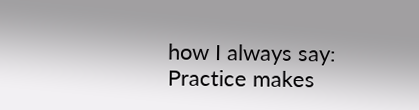how I always say: Practice makes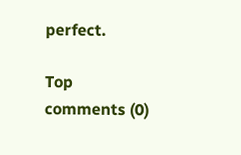perfect.

Top comments (0)